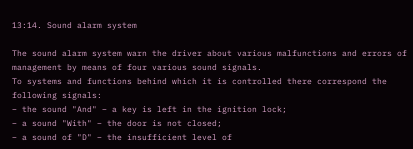13:14. Sound alarm system

The sound alarm system warn the driver about various malfunctions and errors of management by means of four various sound signals.
To systems and functions behind which it is controlled there correspond the following signals:
– the sound "And" – a key is left in the ignition lock;
– a sound "With" – the door is not closed;
– a sound of "D" – the insufficient level of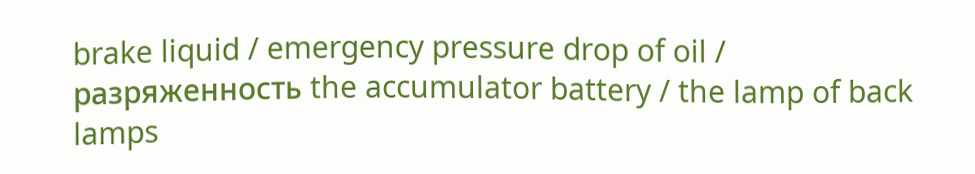brake liquid / emergency pressure drop of oil / разряженность the accumulator battery / the lamp of back lamps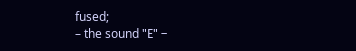fused;
– the sound "Е" –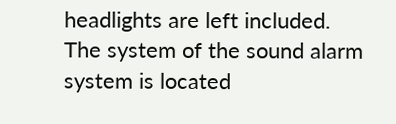headlights are left included.
The system of the sound alarm system is located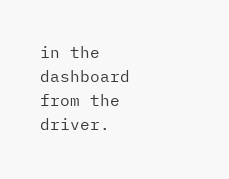in the dashboard from the driver.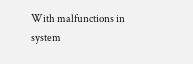With malfunctions in system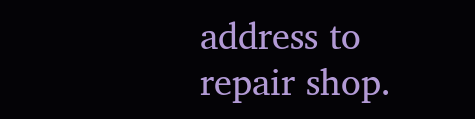address to repair shop.